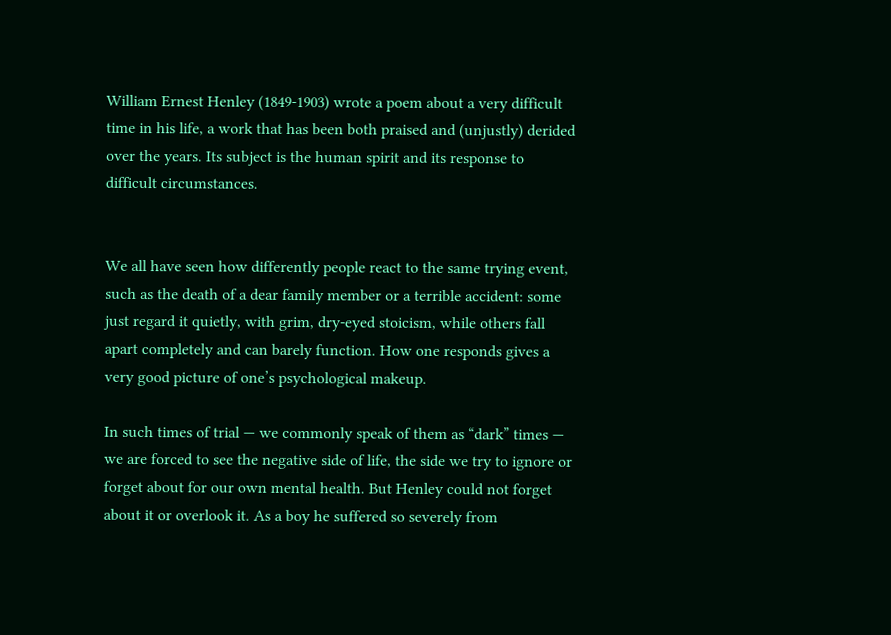William Ernest Henley (1849-1903) wrote a poem about a very difficult time in his life, a work that has been both praised and (unjustly) derided over the years. Its subject is the human spirit and its response to difficult circumstances.


We all have seen how differently people react to the same trying event, such as the death of a dear family member or a terrible accident: some just regard it quietly, with grim, dry-eyed stoicism, while others fall apart completely and can barely function. How one responds gives a very good picture of one’s psychological makeup.

In such times of trial — we commonly speak of them as “dark” times — we are forced to see the negative side of life, the side we try to ignore or forget about for our own mental health. But Henley could not forget about it or overlook it. As a boy he suffered so severely from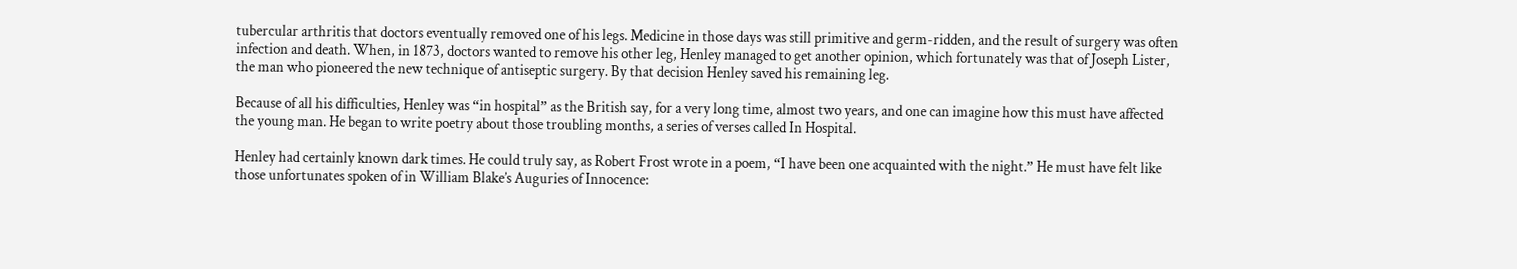tubercular arthritis that doctors eventually removed one of his legs. Medicine in those days was still primitive and germ-ridden, and the result of surgery was often infection and death. When, in 1873, doctors wanted to remove his other leg, Henley managed to get another opinion, which fortunately was that of Joseph Lister, the man who pioneered the new technique of antiseptic surgery. By that decision Henley saved his remaining leg.

Because of all his difficulties, Henley was “in hospital” as the British say, for a very long time, almost two years, and one can imagine how this must have affected the young man. He began to write poetry about those troubling months, a series of verses called In Hospital.

Henley had certainly known dark times. He could truly say, as Robert Frost wrote in a poem, “I have been one acquainted with the night.” He must have felt like those unfortunates spoken of in William Blake’s Auguries of Innocence: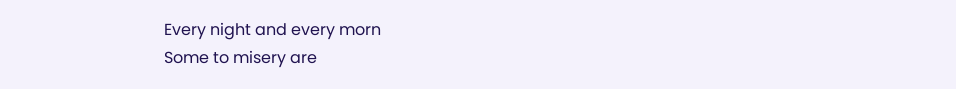Every night and every morn
Some to misery are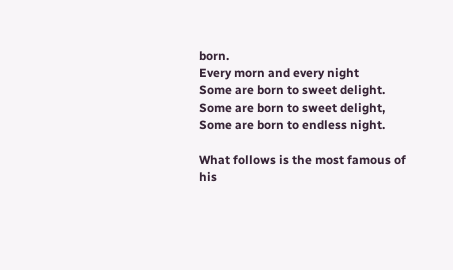born.
Every morn and every night
Some are born to sweet delight.
Some are born to sweet delight,
Some are born to endless night.

What follows is the most famous of his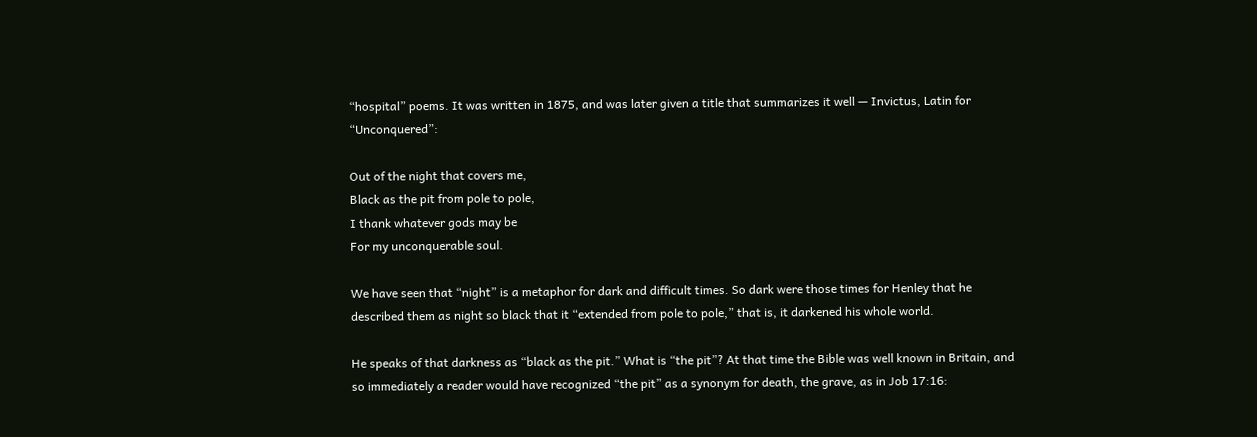“hospital” poems. It was written in 1875, and was later given a title that summarizes it well — Invictus, Latin for “Unconquered”:

Out of the night that covers me,
Black as the pit from pole to pole,
I thank whatever gods may be
For my unconquerable soul.

We have seen that “night” is a metaphor for dark and difficult times. So dark were those times for Henley that he described them as night so black that it “extended from pole to pole,” that is, it darkened his whole world.

He speaks of that darkness as “black as the pit.” What is “the pit”? At that time the Bible was well known in Britain, and so immediately a reader would have recognized “the pit” as a synonym for death, the grave, as in Job 17:16: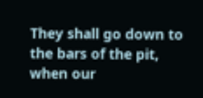They shall go down to the bars of the pit, when our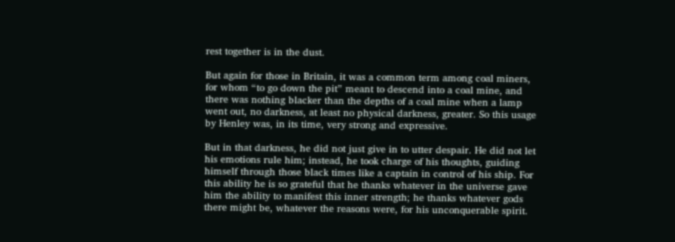rest together is in the dust.

But again for those in Britain, it was a common term among coal miners, for whom “to go down the pit” meant to descend into a coal mine, and there was nothing blacker than the depths of a coal mine when a lamp went out, no darkness, at least no physical darkness, greater. So this usage by Henley was, in its time, very strong and expressive.

But in that darkness, he did not just give in to utter despair. He did not let his emotions rule him; instead, he took charge of his thoughts, guiding himself through those black times like a captain in control of his ship. For this ability he is so grateful that he thanks whatever in the universe gave him the ability to manifest this inner strength; he thanks whatever gods there might be, whatever the reasons were, for his unconquerable spirit.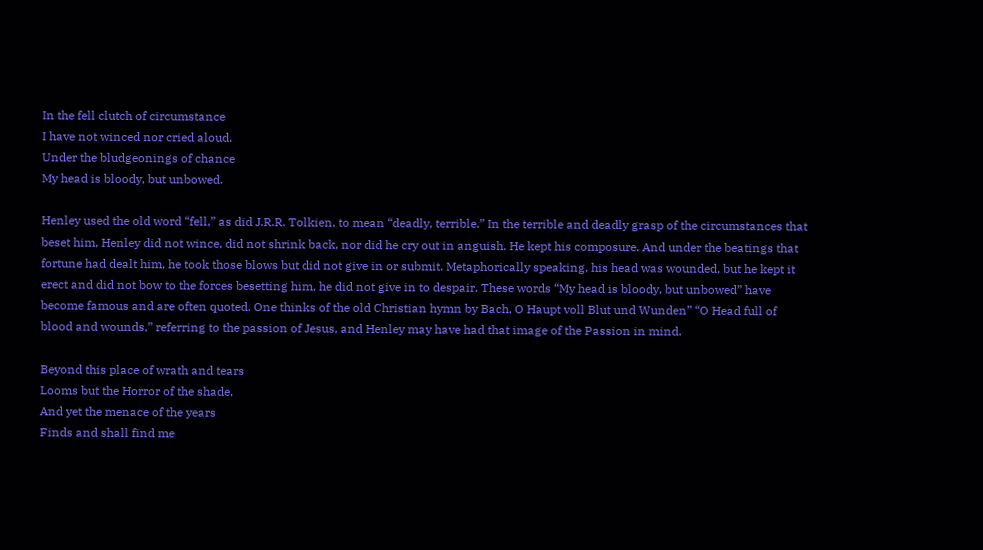In the fell clutch of circumstance
I have not winced nor cried aloud.
Under the bludgeonings of chance
My head is bloody, but unbowed.

Henley used the old word “fell,” as did J.R.R. Tolkien, to mean “deadly, terrible.” In the terrible and deadly grasp of the circumstances that beset him, Henley did not wince, did not shrink back, nor did he cry out in anguish. He kept his composure. And under the beatings that fortune had dealt him, he took those blows but did not give in or submit. Metaphorically speaking, his head was wounded, but he kept it erect and did not bow to the forces besetting him, he did not give in to despair. These words “My head is bloody, but unbowed” have become famous and are often quoted. One thinks of the old Christian hymn by Bach, O Haupt voll Blut und Wunden” “O Head full of blood and wounds,” referring to the passion of Jesus, and Henley may have had that image of the Passion in mind.

Beyond this place of wrath and tears
Looms but the Horror of the shade,
And yet the menace of the years
Finds and shall find me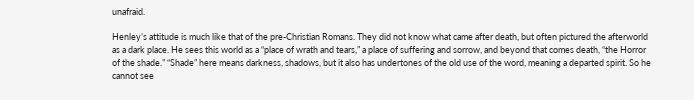unafraid.

Henley’s attitude is much like that of the pre-Christian Romans. They did not know what came after death, but often pictured the afterworld as a dark place. He sees this world as a “place of wrath and tears,” a place of suffering and sorrow, and beyond that comes death, “the Horror of the shade.” “Shade” here means darkness, shadows, but it also has undertones of the old use of the word, meaning a departed spirit. So he cannot see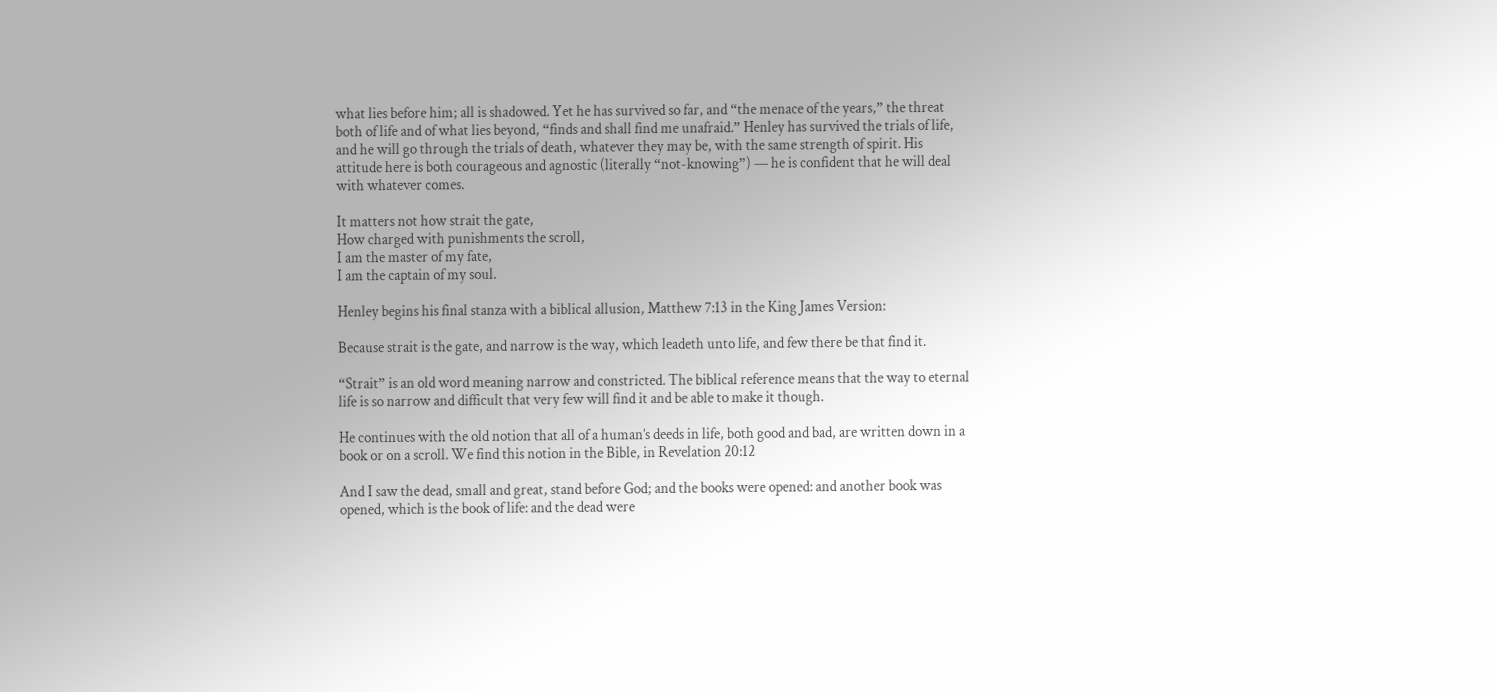what lies before him; all is shadowed. Yet he has survived so far, and “the menace of the years,” the threat both of life and of what lies beyond, “finds and shall find me unafraid.” Henley has survived the trials of life, and he will go through the trials of death, whatever they may be, with the same strength of spirit. His attitude here is both courageous and agnostic (literally “not-knowing”) — he is confident that he will deal with whatever comes.

It matters not how strait the gate,
How charged with punishments the scroll,
I am the master of my fate,
I am the captain of my soul.

Henley begins his final stanza with a biblical allusion, Matthew 7:13 in the King James Version:

Because strait is the gate, and narrow is the way, which leadeth unto life, and few there be that find it.

“Strait” is an old word meaning narrow and constricted. The biblical reference means that the way to eternal life is so narrow and difficult that very few will find it and be able to make it though.

He continues with the old notion that all of a human’s deeds in life, both good and bad, are written down in a book or on a scroll. We find this notion in the Bible, in Revelation 20:12

And I saw the dead, small and great, stand before God; and the books were opened: and another book was opened, which is the book of life: and the dead were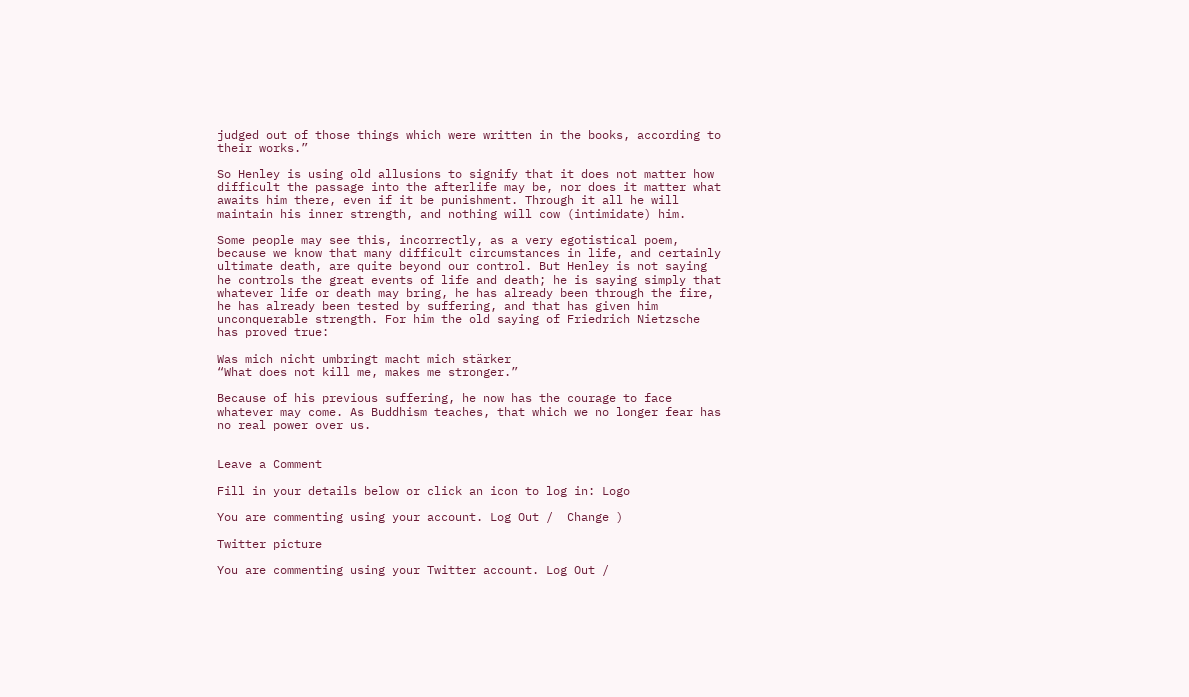judged out of those things which were written in the books, according to their works.”

So Henley is using old allusions to signify that it does not matter how difficult the passage into the afterlife may be, nor does it matter what awaits him there, even if it be punishment. Through it all he will maintain his inner strength, and nothing will cow (intimidate) him.

Some people may see this, incorrectly, as a very egotistical poem, because we know that many difficult circumstances in life, and certainly ultimate death, are quite beyond our control. But Henley is not saying he controls the great events of life and death; he is saying simply that whatever life or death may bring, he has already been through the fire, he has already been tested by suffering, and that has given him unconquerable strength. For him the old saying of Friedrich Nietzsche has proved true:

Was mich nicht umbringt macht mich stärker
“What does not kill me, makes me stronger.”

Because of his previous suffering, he now has the courage to face whatever may come. As Buddhism teaches, that which we no longer fear has no real power over us.


Leave a Comment

Fill in your details below or click an icon to log in: Logo

You are commenting using your account. Log Out /  Change )

Twitter picture

You are commenting using your Twitter account. Log Out /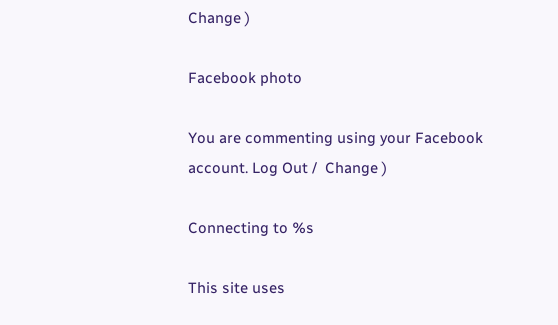Change )

Facebook photo

You are commenting using your Facebook account. Log Out /  Change )

Connecting to %s

This site uses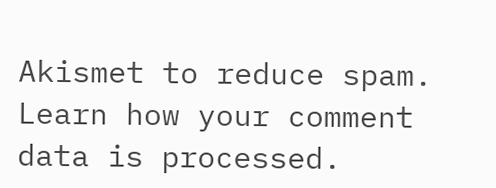Akismet to reduce spam. Learn how your comment data is processed.